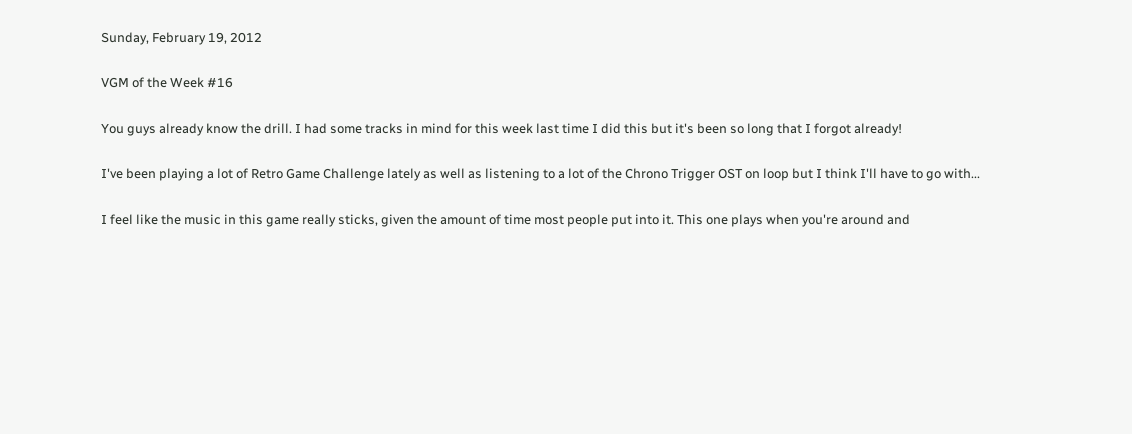Sunday, February 19, 2012

VGM of the Week #16

You guys already know the drill. I had some tracks in mind for this week last time I did this but it's been so long that I forgot already!

I've been playing a lot of Retro Game Challenge lately as well as listening to a lot of the Chrono Trigger OST on loop but I think I'll have to go with...

I feel like the music in this game really sticks, given the amount of time most people put into it. This one plays when you're around and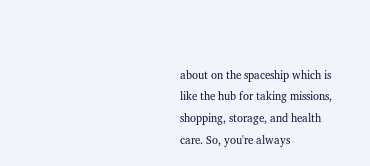about on the spaceship which is like the hub for taking missions, shopping, storage, and health care. So, you're always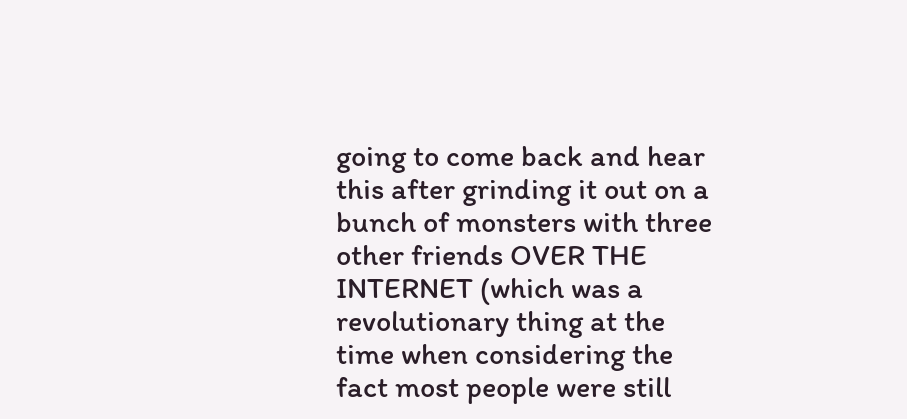going to come back and hear this after grinding it out on a bunch of monsters with three other friends OVER THE INTERNET (which was a revolutionary thing at the time when considering the fact most people were still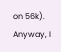on 56k). Anyway, I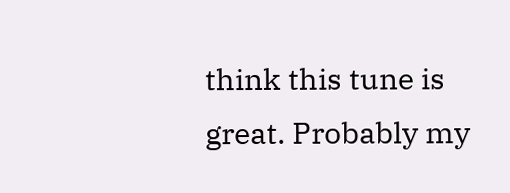think this tune is great. Probably my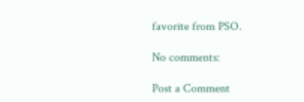favorite from PSO.

No comments:

Post a Comment